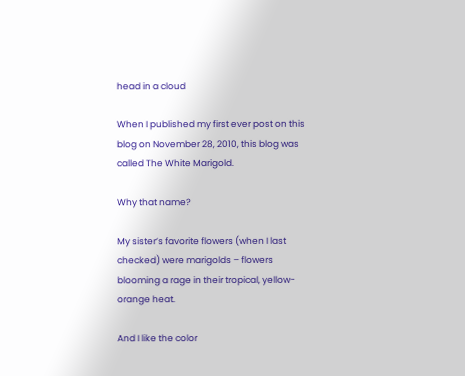head in a cloud

When I published my first ever post on this blog on November 28, 2010, this blog was called The White Marigold.

Why that name?

My sister’s favorite flowers (when I last checked) were marigolds – flowers blooming a rage in their tropical, yellow-orange heat.

And I like the color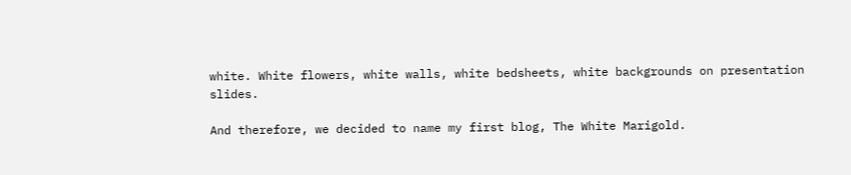white. White flowers, white walls, white bedsheets, white backgrounds on presentation slides.

And therefore, we decided to name my first blog, The White Marigold.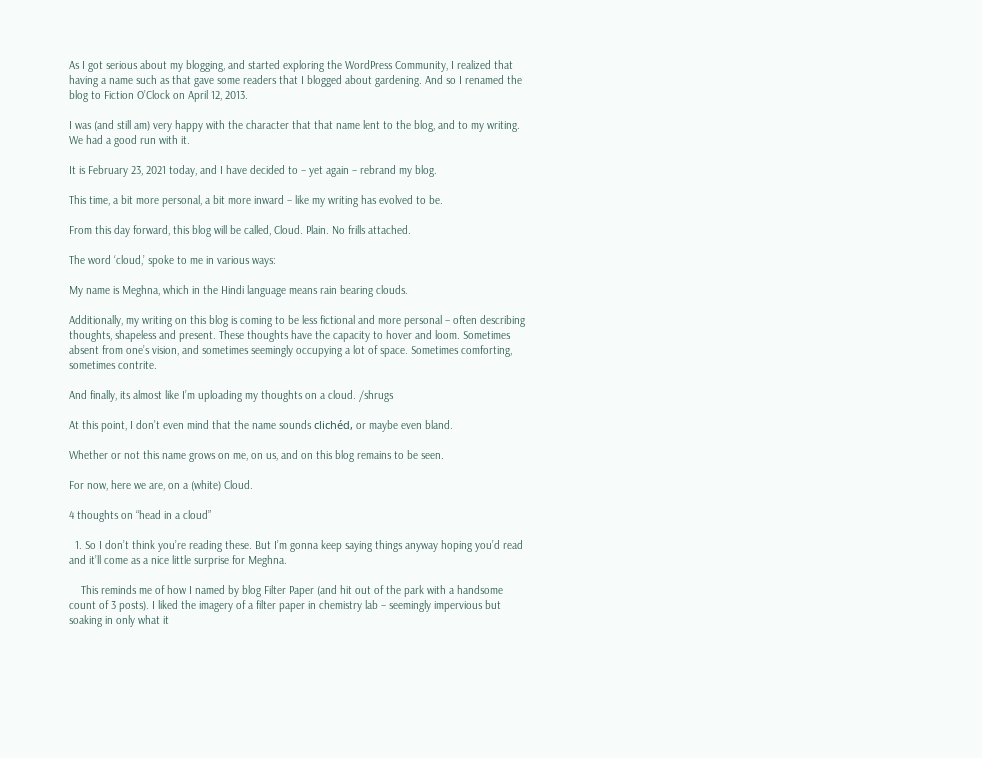As I got serious about my blogging, and started exploring the WordPress Community, I realized that having a name such as that gave some readers that I blogged about gardening. And so I renamed the blog to Fiction O’Clock on April 12, 2013.

I was (and still am) very happy with the character that that name lent to the blog, and to my writing. We had a good run with it.

It is February 23, 2021 today, and I have decided to – yet again – rebrand my blog.

This time, a bit more personal, a bit more inward – like my writing has evolved to be.

From this day forward, this blog will be called, Cloud. Plain. No frills attached.

The word ‘cloud,’ spoke to me in various ways:

My name is Meghna, which in the Hindi language means rain bearing clouds.

Additionally, my writing on this blog is coming to be less fictional and more personal – often describing thoughts, shapeless and present. These thoughts have the capacity to hover and loom. Sometimes absent from one’s vision, and sometimes seemingly occupying a lot of space. Sometimes comforting, sometimes contrite.

And finally, its almost like I’m uploading my thoughts on a cloud. /shrugs

At this point, I don’t even mind that the name sounds clichéd, or maybe even bland.

Whether or not this name grows on me, on us, and on this blog remains to be seen.

For now, here we are, on a (white) Cloud.

4 thoughts on “head in a cloud”

  1. So I don’t think you’re reading these. But I’m gonna keep saying things anyway hoping you’d read and it’ll come as a nice little surprise for Meghna.

    This reminds me of how I named by blog Filter Paper (and hit out of the park with a handsome count of 3 posts). I liked the imagery of a filter paper in chemistry lab – seemingly impervious but soaking in only what it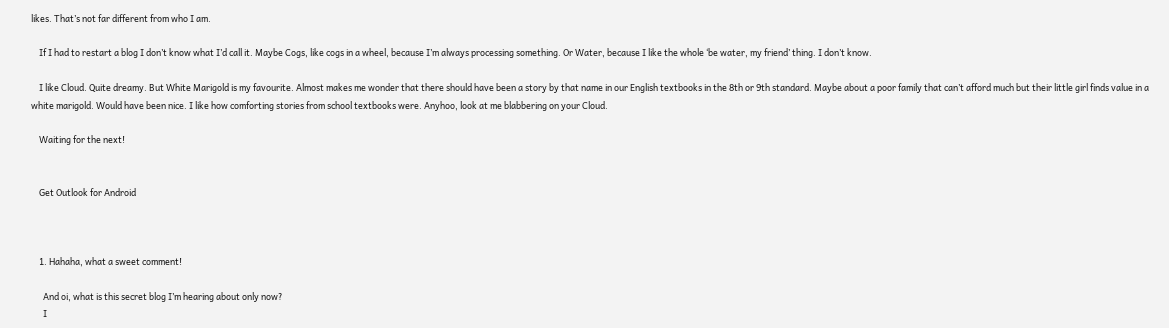likes. That’s not far different from who I am.

    If I had to restart a blog I don’t know what I’d call it. Maybe Cogs, like cogs in a wheel, because I’m always processing something. Or Water, because I like the whole ‘be water, my friend’ thing. I don’t know.

    I like Cloud. Quite dreamy. But White Marigold is my favourite. Almost makes me wonder that there should have been a story by that name in our English textbooks in the 8th or 9th standard. Maybe about a poor family that can’t afford much but their little girl finds value in a white marigold. Would have been nice. I like how comforting stories from school textbooks were. Anyhoo, look at me blabbering on your Cloud.

    Waiting for the next!


    Get Outlook for Android



    1. Hahaha, what a sweet comment!

      And oi, what is this secret blog I’m hearing about only now?
      I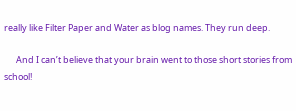really like Filter Paper and Water as blog names. They run deep.

      And I can’t believe that your brain went to those short stories from school!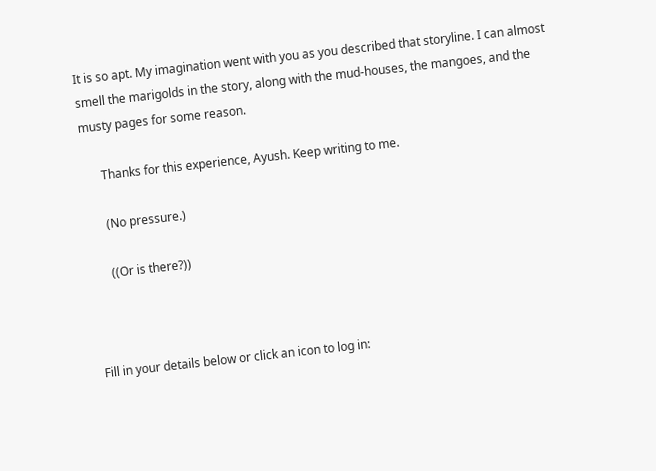It is so apt. My imagination went with you as you described that storyline. I can almost smell the marigolds in the story, along with the mud-houses, the mangoes, and the musty pages for some reason.

      Thanks for this experience, Ayush. Keep writing to me.

      (No pressure.)

      ((Or is there?))



Fill in your details below or click an icon to log in: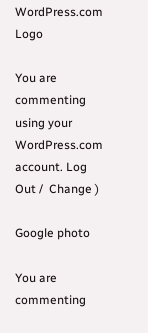WordPress.com Logo

You are commenting using your WordPress.com account. Log Out /  Change )

Google photo

You are commenting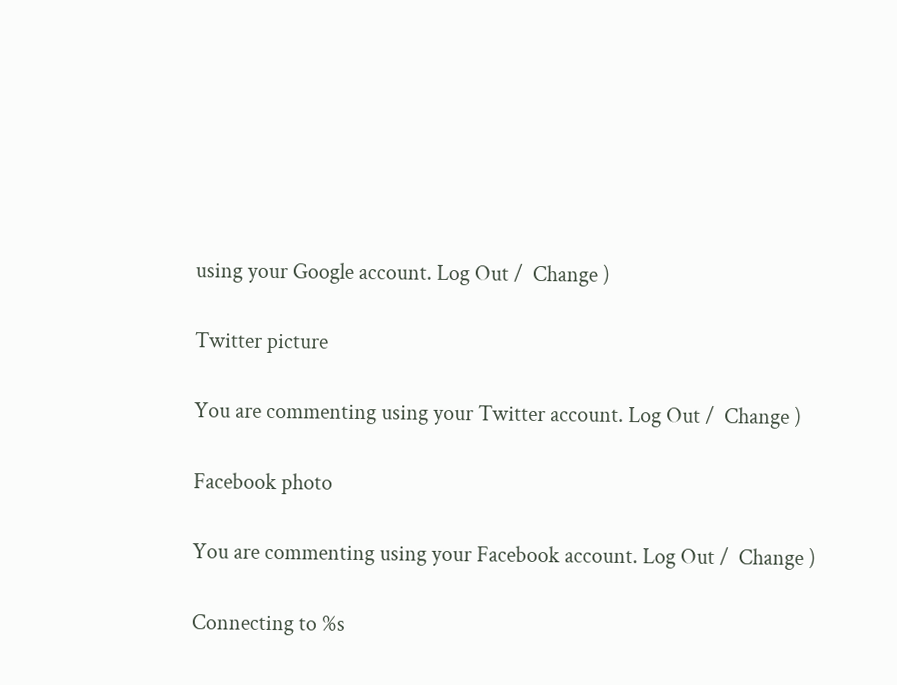using your Google account. Log Out /  Change )

Twitter picture

You are commenting using your Twitter account. Log Out /  Change )

Facebook photo

You are commenting using your Facebook account. Log Out /  Change )

Connecting to %s